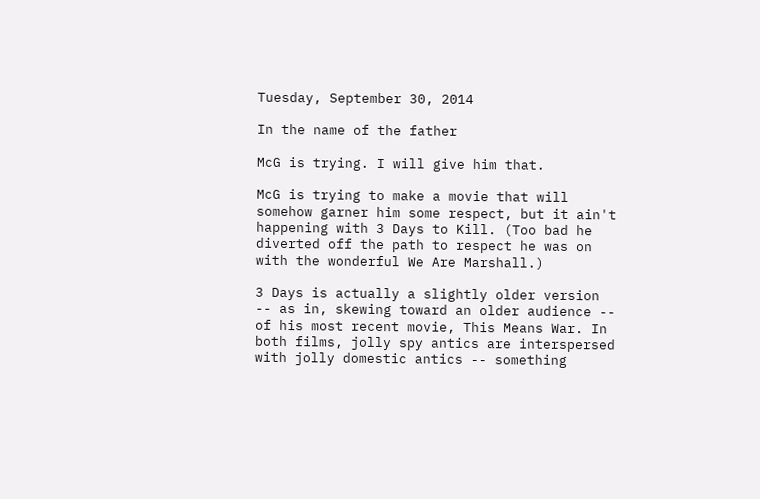Tuesday, September 30, 2014

In the name of the father

McG is trying. I will give him that.

McG is trying to make a movie that will somehow garner him some respect, but it ain't happening with 3 Days to Kill. (Too bad he diverted off the path to respect he was on with the wonderful We Are Marshall.)

3 Days is actually a slightly older version -- as in, skewing toward an older audience -- of his most recent movie, This Means War. In both films, jolly spy antics are interspersed with jolly domestic antics -- something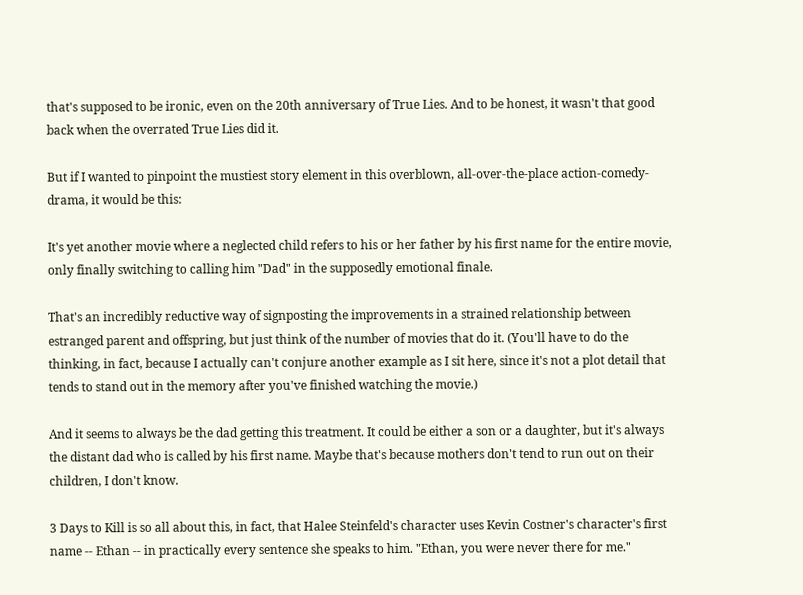that's supposed to be ironic, even on the 20th anniversary of True Lies. And to be honest, it wasn't that good back when the overrated True Lies did it.

But if I wanted to pinpoint the mustiest story element in this overblown, all-over-the-place action-comedy-drama, it would be this:

It's yet another movie where a neglected child refers to his or her father by his first name for the entire movie, only finally switching to calling him "Dad" in the supposedly emotional finale.

That's an incredibly reductive way of signposting the improvements in a strained relationship between estranged parent and offspring, but just think of the number of movies that do it. (You'll have to do the thinking, in fact, because I actually can't conjure another example as I sit here, since it's not a plot detail that tends to stand out in the memory after you've finished watching the movie.)

And it seems to always be the dad getting this treatment. It could be either a son or a daughter, but it's always the distant dad who is called by his first name. Maybe that's because mothers don't tend to run out on their children, I don't know.

3 Days to Kill is so all about this, in fact, that Halee Steinfeld's character uses Kevin Costner's character's first name -- Ethan -- in practically every sentence she speaks to him. "Ethan, you were never there for me."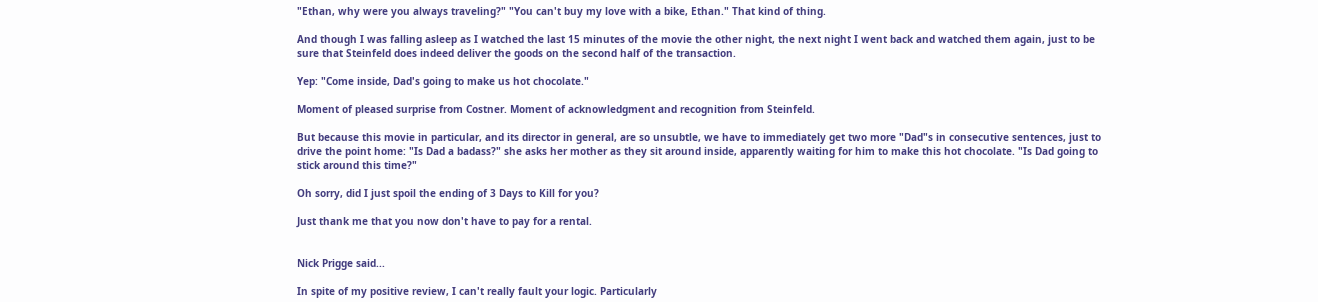"Ethan, why were you always traveling?" "You can't buy my love with a bike, Ethan." That kind of thing.

And though I was falling asleep as I watched the last 15 minutes of the movie the other night, the next night I went back and watched them again, just to be sure that Steinfeld does indeed deliver the goods on the second half of the transaction.

Yep: "Come inside, Dad's going to make us hot chocolate."

Moment of pleased surprise from Costner. Moment of acknowledgment and recognition from Steinfeld.

But because this movie in particular, and its director in general, are so unsubtle, we have to immediately get two more "Dad"s in consecutive sentences, just to drive the point home: "Is Dad a badass?" she asks her mother as they sit around inside, apparently waiting for him to make this hot chocolate. "Is Dad going to stick around this time?"

Oh sorry, did I just spoil the ending of 3 Days to Kill for you?

Just thank me that you now don't have to pay for a rental.


Nick Prigge said...

In spite of my positive review, I can't really fault your logic. Particularly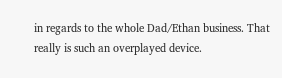in regards to the whole Dad/Ethan business. That really is such an overplayed device.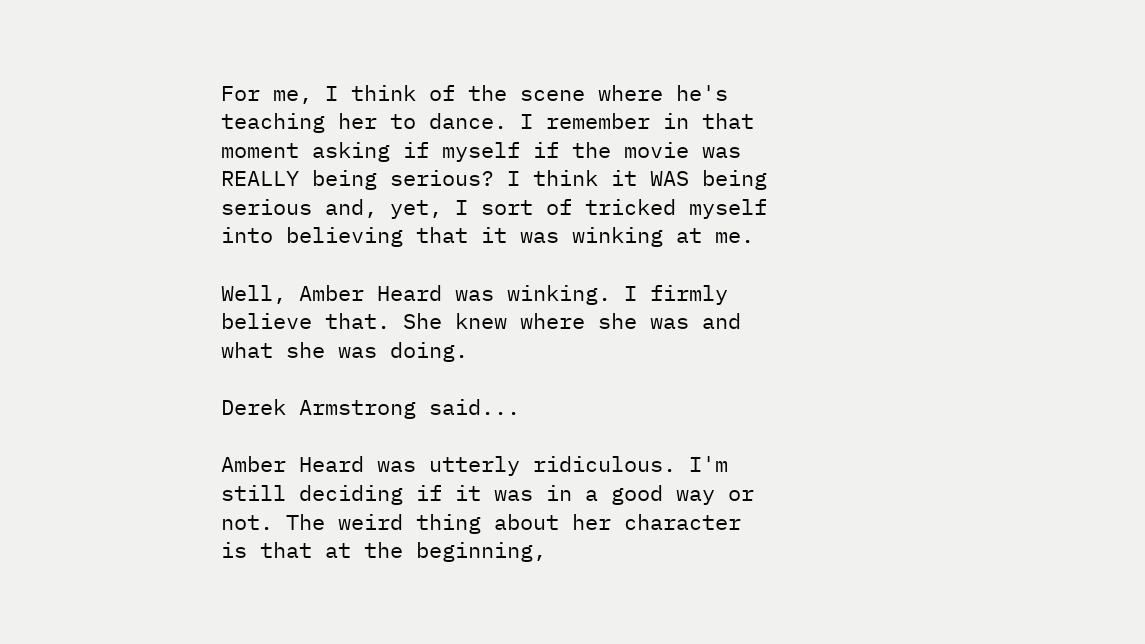For me, I think of the scene where he's teaching her to dance. I remember in that moment asking if myself if the movie was REALLY being serious? I think it WAS being serious and, yet, I sort of tricked myself into believing that it was winking at me.

Well, Amber Heard was winking. I firmly believe that. She knew where she was and what she was doing.

Derek Armstrong said...

Amber Heard was utterly ridiculous. I'm still deciding if it was in a good way or not. The weird thing about her character is that at the beginning,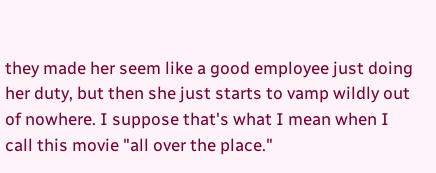they made her seem like a good employee just doing her duty, but then she just starts to vamp wildly out of nowhere. I suppose that's what I mean when I call this movie "all over the place."